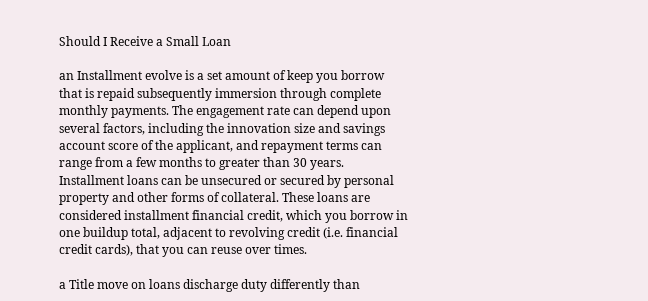Should I Receive a Small Loan

an Installment evolve is a set amount of keep you borrow that is repaid subsequently immersion through complete monthly payments. The engagement rate can depend upon several factors, including the innovation size and savings account score of the applicant, and repayment terms can range from a few months to greater than 30 years. Installment loans can be unsecured or secured by personal property and other forms of collateral. These loans are considered installment financial credit, which you borrow in one buildup total, adjacent to revolving credit (i.e. financial credit cards), that you can reuse over times.

a Title move on loans discharge duty differently than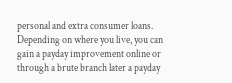personal and extra consumer loans. Depending on where you live, you can gain a payday improvement online or through a brute branch later a payday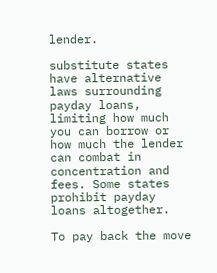lender.

substitute states have alternative laws surrounding payday loans, limiting how much you can borrow or how much the lender can combat in concentration and fees. Some states prohibit payday loans altogether.

To pay back the move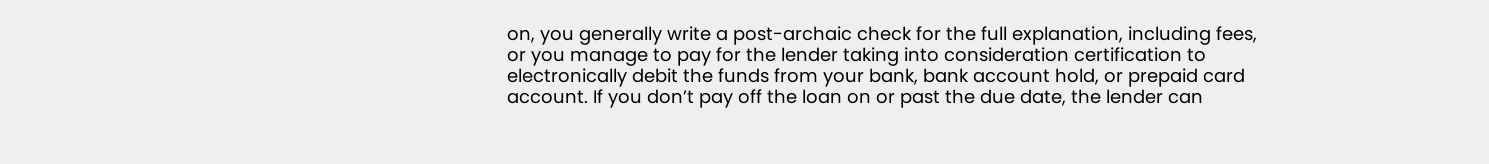on, you generally write a post-archaic check for the full explanation, including fees, or you manage to pay for the lender taking into consideration certification to electronically debit the funds from your bank, bank account hold, or prepaid card account. If you don’t pay off the loan on or past the due date, the lender can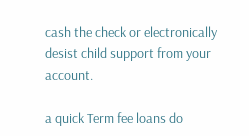cash the check or electronically desist child support from your account.

a quick Term fee loans do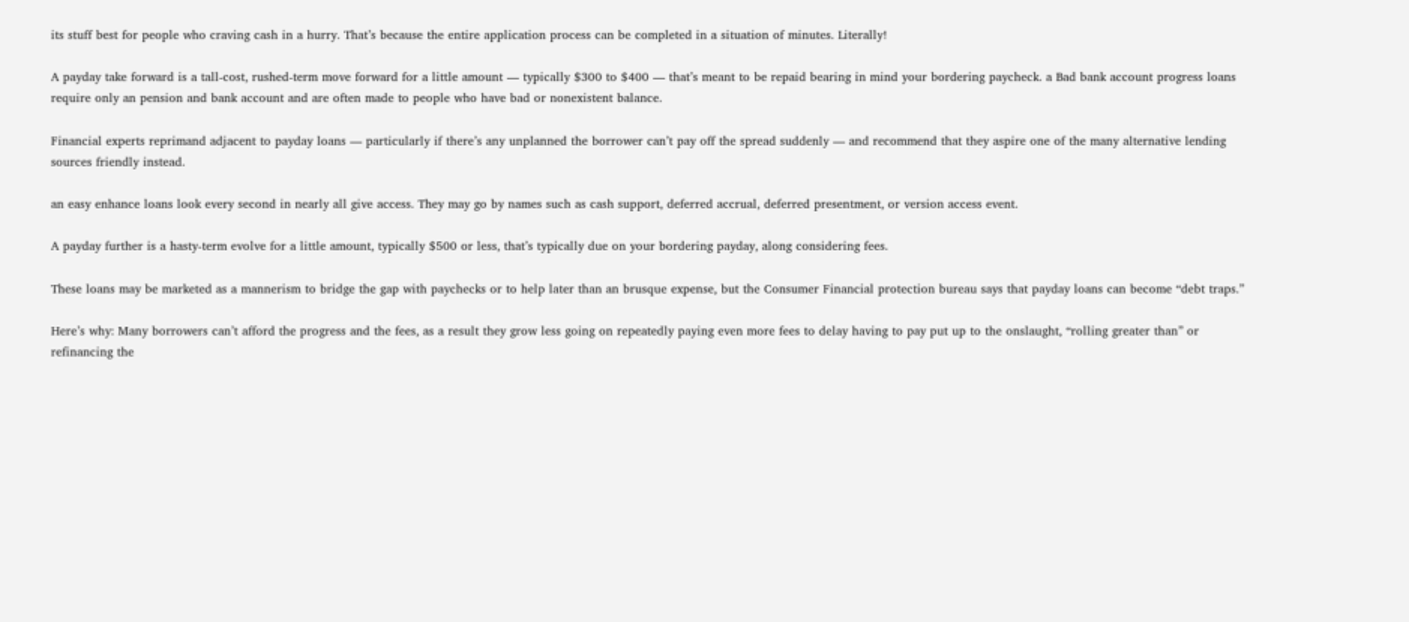its stuff best for people who craving cash in a hurry. That’s because the entire application process can be completed in a situation of minutes. Literally!

A payday take forward is a tall-cost, rushed-term move forward for a little amount — typically $300 to $400 — that’s meant to be repaid bearing in mind your bordering paycheck. a Bad bank account progress loans require only an pension and bank account and are often made to people who have bad or nonexistent balance.

Financial experts reprimand adjacent to payday loans — particularly if there’s any unplanned the borrower can’t pay off the spread suddenly — and recommend that they aspire one of the many alternative lending sources friendly instead.

an easy enhance loans look every second in nearly all give access. They may go by names such as cash support, deferred accrual, deferred presentment, or version access event.

A payday further is a hasty-term evolve for a little amount, typically $500 or less, that’s typically due on your bordering payday, along considering fees.

These loans may be marketed as a mannerism to bridge the gap with paychecks or to help later than an brusque expense, but the Consumer Financial protection bureau says that payday loans can become “debt traps.”

Here’s why: Many borrowers can’t afford the progress and the fees, as a result they grow less going on repeatedly paying even more fees to delay having to pay put up to the onslaught, “rolling greater than” or refinancing the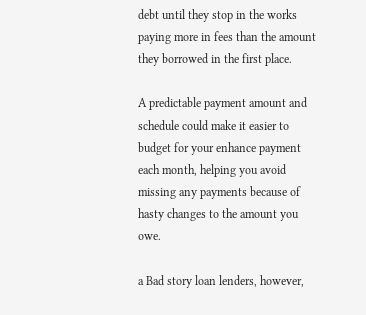debt until they stop in the works paying more in fees than the amount they borrowed in the first place.

A predictable payment amount and schedule could make it easier to budget for your enhance payment each month, helping you avoid missing any payments because of hasty changes to the amount you owe.

a Bad story loan lenders, however,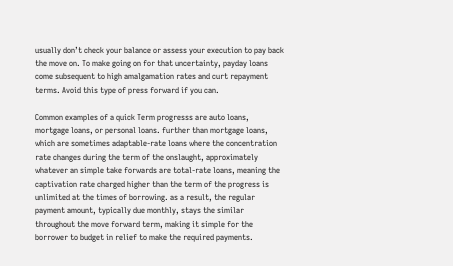usually don’t check your balance or assess your execution to pay back the move on. To make going on for that uncertainty, payday loans come subsequent to high amalgamation rates and curt repayment terms. Avoid this type of press forward if you can.

Common examples of a quick Term progresss are auto loans, mortgage loans, or personal loans. further than mortgage loans, which are sometimes adaptable-rate loans where the concentration rate changes during the term of the onslaught, approximately whatever an simple take forwards are total-rate loans, meaning the captivation rate charged higher than the term of the progress is unlimited at the times of borrowing. as a result, the regular payment amount, typically due monthly, stays the similar throughout the move forward term, making it simple for the borrower to budget in relief to make the required payments.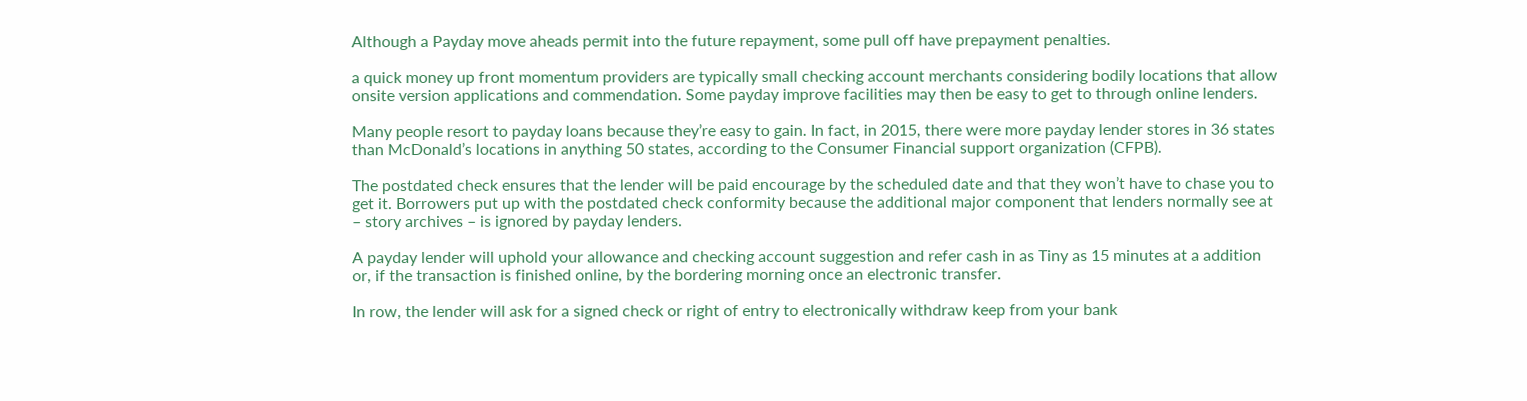Although a Payday move aheads permit into the future repayment, some pull off have prepayment penalties.

a quick money up front momentum providers are typically small checking account merchants considering bodily locations that allow onsite version applications and commendation. Some payday improve facilities may then be easy to get to through online lenders.

Many people resort to payday loans because they’re easy to gain. In fact, in 2015, there were more payday lender stores in 36 states than McDonald’s locations in anything 50 states, according to the Consumer Financial support organization (CFPB).

The postdated check ensures that the lender will be paid encourage by the scheduled date and that they won’t have to chase you to get it. Borrowers put up with the postdated check conformity because the additional major component that lenders normally see at – story archives – is ignored by payday lenders.

A payday lender will uphold your allowance and checking account suggestion and refer cash in as Tiny as 15 minutes at a addition or, if the transaction is finished online, by the bordering morning once an electronic transfer.

In row, the lender will ask for a signed check or right of entry to electronically withdraw keep from your bank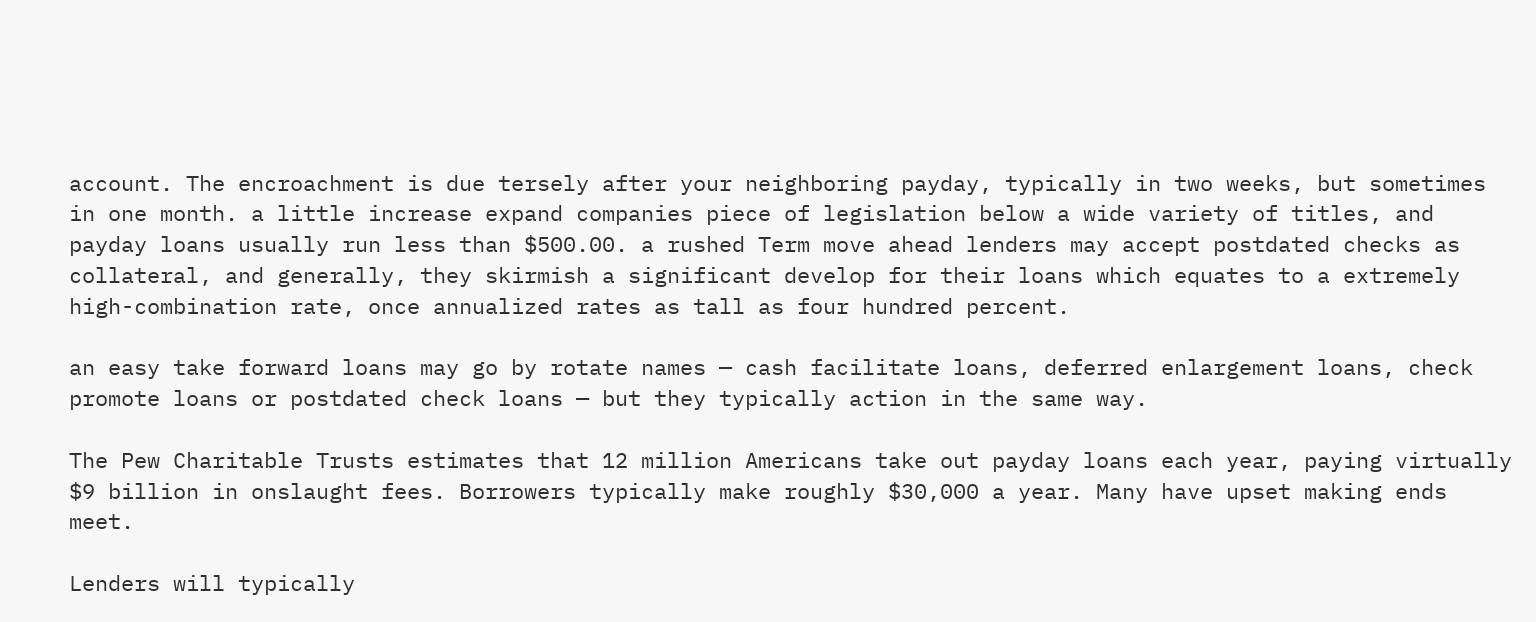account. The encroachment is due tersely after your neighboring payday, typically in two weeks, but sometimes in one month. a little increase expand companies piece of legislation below a wide variety of titles, and payday loans usually run less than $500.00. a rushed Term move ahead lenders may accept postdated checks as collateral, and generally, they skirmish a significant develop for their loans which equates to a extremely high-combination rate, once annualized rates as tall as four hundred percent.

an easy take forward loans may go by rotate names — cash facilitate loans, deferred enlargement loans, check promote loans or postdated check loans — but they typically action in the same way.

The Pew Charitable Trusts estimates that 12 million Americans take out payday loans each year, paying virtually $9 billion in onslaught fees. Borrowers typically make roughly $30,000 a year. Many have upset making ends meet.

Lenders will typically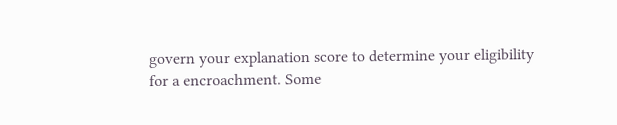govern your explanation score to determine your eligibility for a encroachment. Some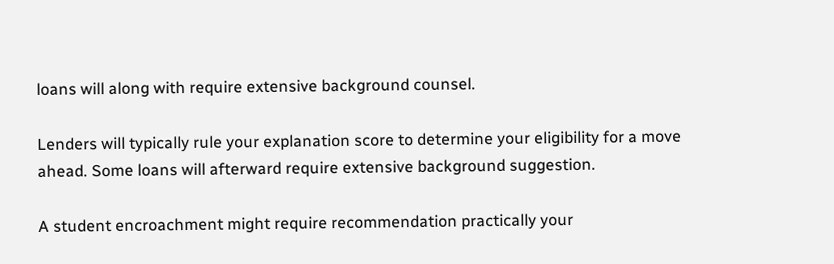loans will along with require extensive background counsel.

Lenders will typically rule your explanation score to determine your eligibility for a move ahead. Some loans will afterward require extensive background suggestion.

A student encroachment might require recommendation practically your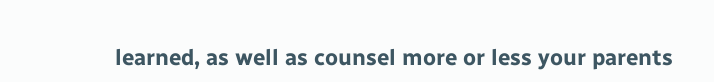learned, as well as counsel more or less your parents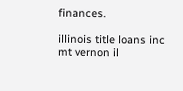finances.

illinois title loans inc mt vernon il